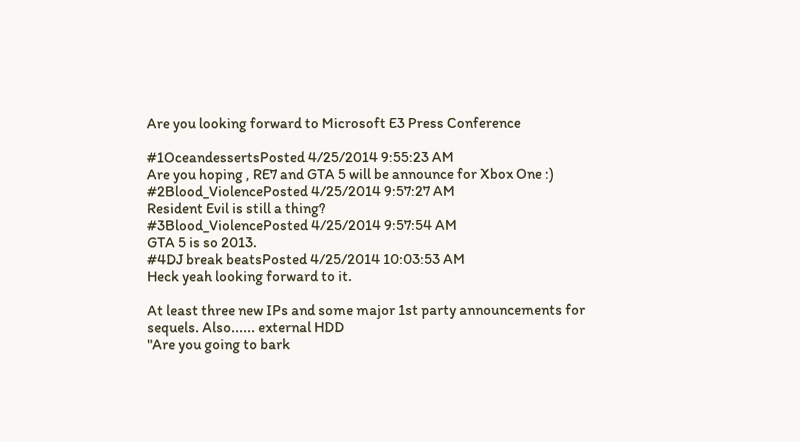Are you looking forward to Microsoft E3 Press Conference

#1OceandessertsPosted 4/25/2014 9:55:23 AM
Are you hoping , RE7 and GTA 5 will be announce for Xbox One :)
#2Blood_ViolencePosted 4/25/2014 9:57:27 AM
Resident Evil is still a thing?
#3Blood_ViolencePosted 4/25/2014 9:57:54 AM
GTA 5 is so 2013.
#4DJ break beatsPosted 4/25/2014 10:03:53 AM
Heck yeah looking forward to it.

At least three new IPs and some major 1st party announcements for sequels. Also...... external HDD
"Are you going to bark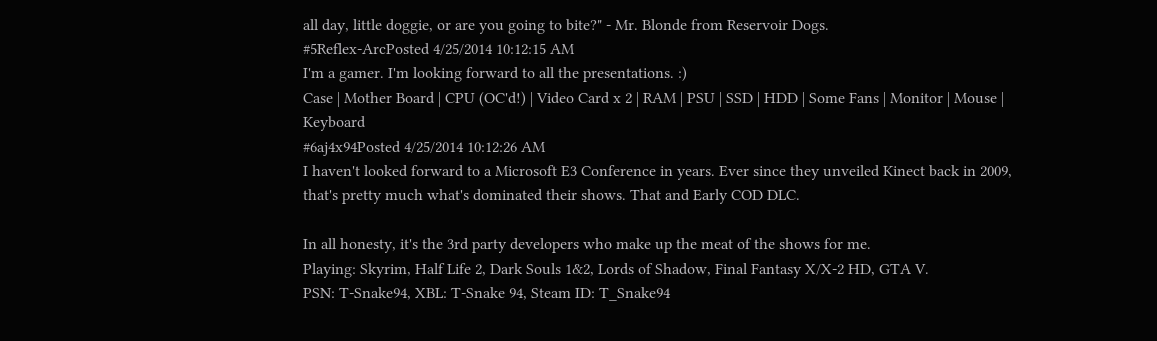all day, little doggie, or are you going to bite?" - Mr. Blonde from Reservoir Dogs.
#5Reflex-ArcPosted 4/25/2014 10:12:15 AM
I'm a gamer. I'm looking forward to all the presentations. :)
Case | Mother Board | CPU (OC'd!) | Video Card x 2 | RAM | PSU | SSD | HDD | Some Fans | Monitor | Mouse | Keyboard
#6aj4x94Posted 4/25/2014 10:12:26 AM
I haven't looked forward to a Microsoft E3 Conference in years. Ever since they unveiled Kinect back in 2009, that's pretty much what's dominated their shows. That and Early COD DLC.

In all honesty, it's the 3rd party developers who make up the meat of the shows for me.
Playing: Skyrim, Half Life 2, Dark Souls 1&2, Lords of Shadow, Final Fantasy X/X-2 HD, GTA V.
PSN: T-Snake94, XBL: T-Snake 94, Steam ID: T_Snake94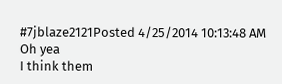#7jblaze2121Posted 4/25/2014 10:13:48 AM
Oh yea
I think them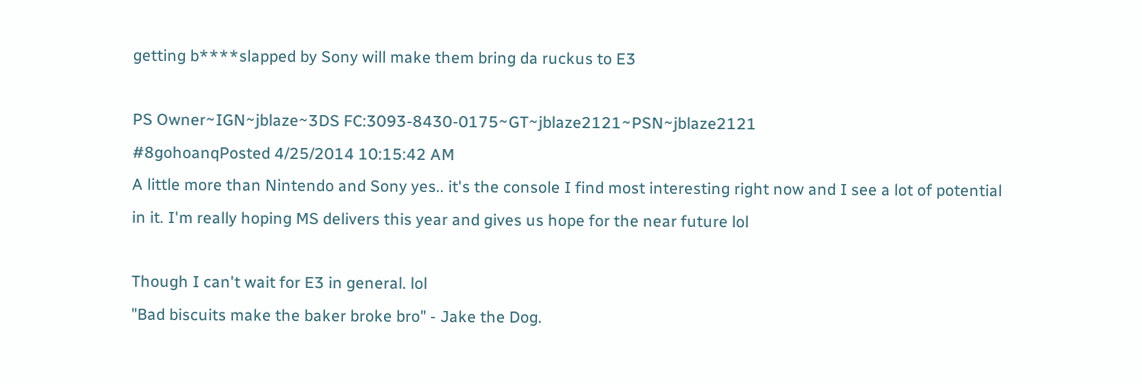getting b****slapped by Sony will make them bring da ruckus to E3

PS Owner~IGN~jblaze~3DS FC:3093-8430-0175~GT~jblaze2121~PSN~jblaze2121
#8gohoanqPosted 4/25/2014 10:15:42 AM
A little more than Nintendo and Sony yes.. it's the console I find most interesting right now and I see a lot of potential in it. I'm really hoping MS delivers this year and gives us hope for the near future lol

Though I can't wait for E3 in general. lol
"Bad biscuits make the baker broke bro" - Jake the Dog.